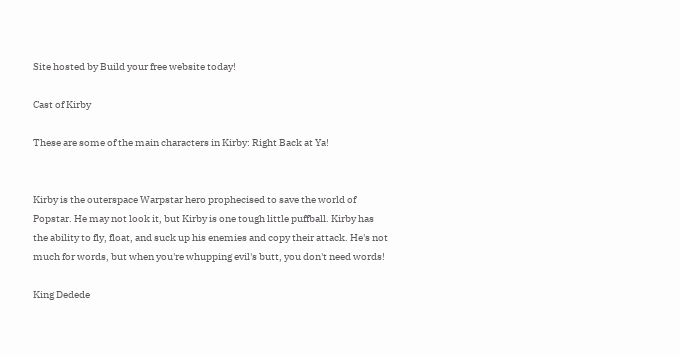Site hosted by Build your free website today!

Cast of Kirby

These are some of the main characters in Kirby: Right Back at Ya!


Kirby is the outerspace Warpstar hero prophecised to save the world of Popstar. He may not look it, but Kirby is one tough little puffball. Kirby has the ability to fly, float, and suck up his enemies and copy their attack. He's not much for words, but when you're whupping evil's butt, you don't need words!

King Dedede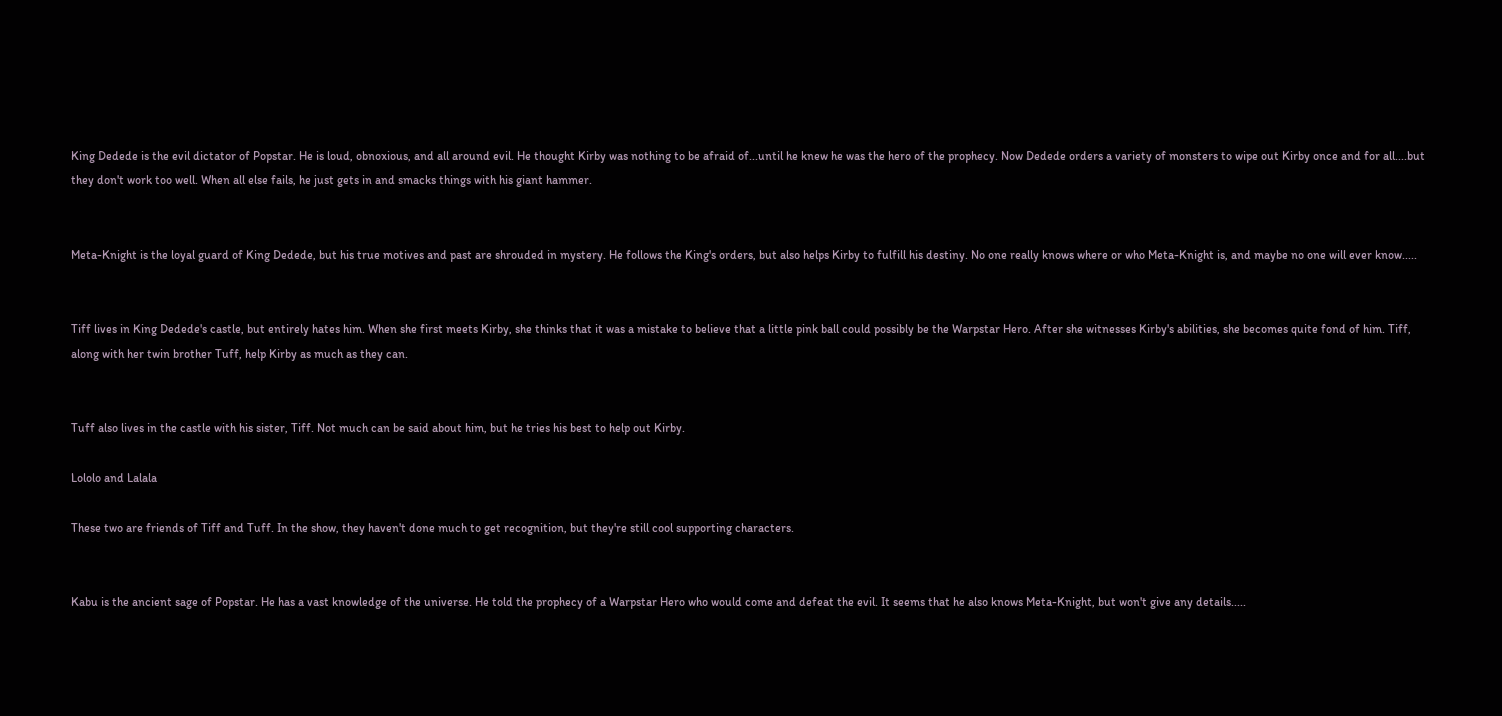King Dedede is the evil dictator of Popstar. He is loud, obnoxious, and all around evil. He thought Kirby was nothing to be afraid of...until he knew he was the hero of the prophecy. Now Dedede orders a variety of monsters to wipe out Kirby once and for all....but they don't work too well. When all else fails, he just gets in and smacks things with his giant hammer.


Meta-Knight is the loyal guard of King Dedede, but his true motives and past are shrouded in mystery. He follows the King's orders, but also helps Kirby to fulfill his destiny. No one really knows where or who Meta-Knight is, and maybe no one will ever know.....


Tiff lives in King Dedede's castle, but entirely hates him. When she first meets Kirby, she thinks that it was a mistake to believe that a little pink ball could possibly be the Warpstar Hero. After she witnesses Kirby's abilities, she becomes quite fond of him. Tiff, along with her twin brother Tuff, help Kirby as much as they can.


Tuff also lives in the castle with his sister, Tiff. Not much can be said about him, but he tries his best to help out Kirby.

Lololo and Lalala

These two are friends of Tiff and Tuff. In the show, they haven't done much to get recognition, but they're still cool supporting characters.


Kabu is the ancient sage of Popstar. He has a vast knowledge of the universe. He told the prophecy of a Warpstar Hero who would come and defeat the evil. It seems that he also knows Meta-Knight, but won't give any details.....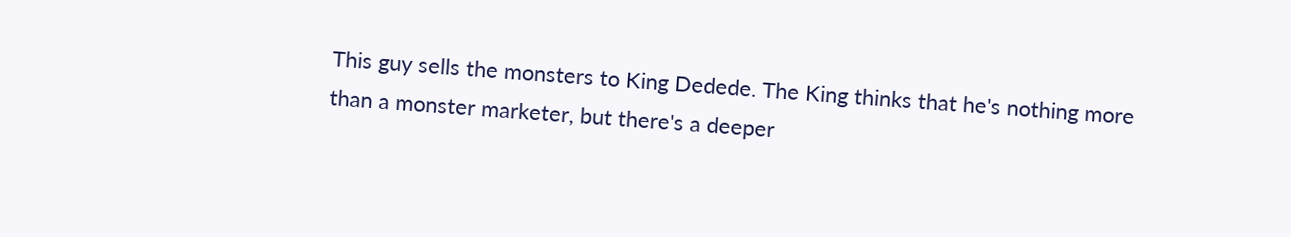This guy sells the monsters to King Dedede. The King thinks that he's nothing more than a monster marketer, but there's a deeper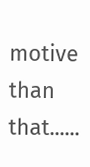motive than that......